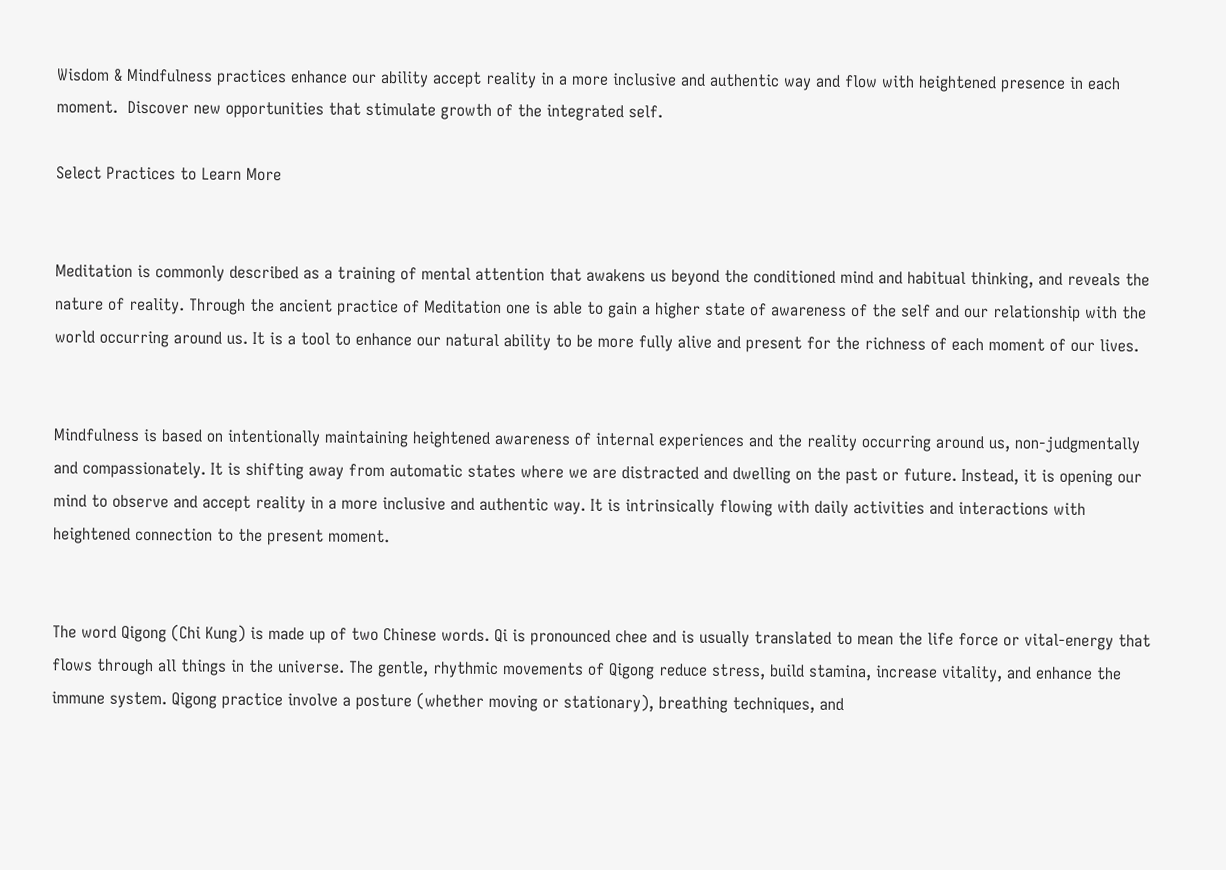Wisdom & Mindfulness practices enhance our ability accept reality in a more inclusive and authentic way and flow with heightened presence in each moment.  Discover new opportunities that stimulate growth of the integrated self.

Select Practices to Learn More


Meditation is commonly described as a training of mental attention that awakens us beyond the conditioned mind and habitual thinking, and reveals the nature of reality. Through the ancient practice of Meditation one is able to gain a higher state of awareness of the self and our relationship with the world occurring around us. It is a tool to enhance our natural ability to be more fully alive and present for the richness of each moment of our lives.


Mindfulness is based on intentionally maintaining heightened awareness of internal experiences and the reality occurring around us, non-judgmentally and compassionately. It is shifting away from automatic states where we are distracted and dwelling on the past or future. Instead, it is opening our mind to observe and accept reality in a more inclusive and authentic way. It is intrinsically flowing with daily activities and interactions with heightened connection to the present moment.


The word Qigong (Chi Kung) is made up of two Chinese words. Qi is pronounced chee and is usually translated to mean the life force or vital-energy that flows through all things in the universe. The gentle, rhythmic movements of Qigong reduce stress, build stamina, increase vitality, and enhance the immune system. Qigong practice involve a posture (whether moving or stationary), breathing techniques, and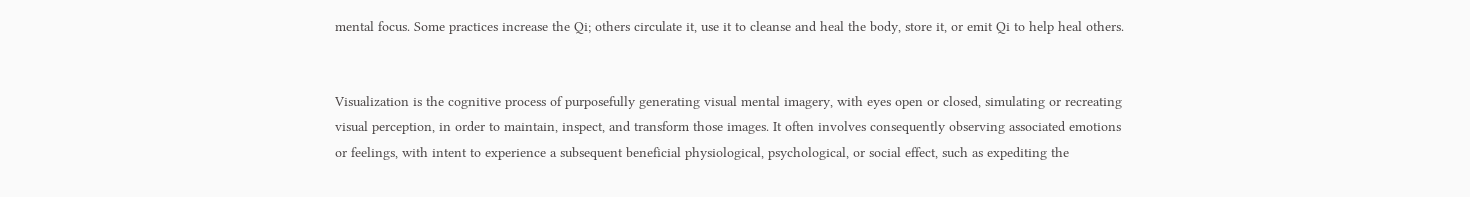mental focus. Some practices increase the Qi; others circulate it, use it to cleanse and heal the body, store it, or emit Qi to help heal others.


Visualization is the cognitive process of purposefully generating visual mental imagery, with eyes open or closed, simulating or recreating visual perception, in order to maintain, inspect, and transform those images. It often involves consequently observing associated emotions or feelings, with intent to experience a subsequent beneficial physiological, psychological, or social effect, such as expediting the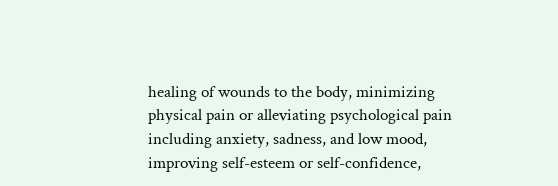healing of wounds to the body, minimizing physical pain or alleviating psychological pain including anxiety, sadness, and low mood, improving self-esteem or self-confidence,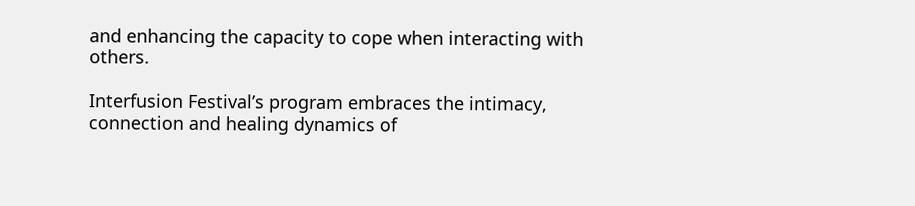and enhancing the capacity to cope when interacting with others.

Interfusion Festival’s program embraces the intimacy, connection and healing dynamics of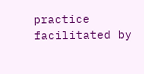practice facilitated by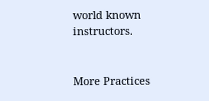world known instructors.


More Practices